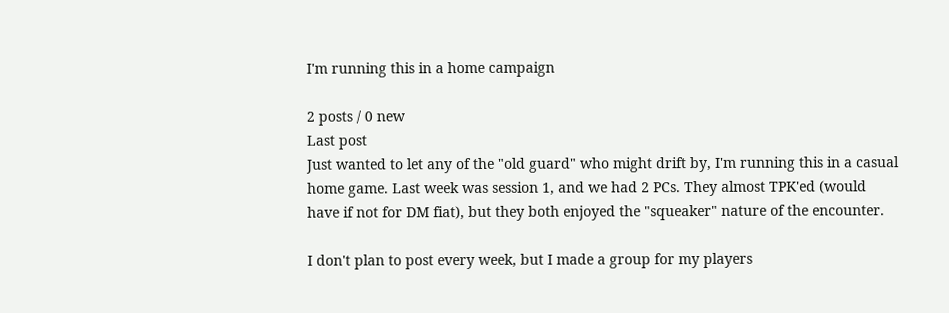I'm running this in a home campaign

2 posts / 0 new
Last post
Just wanted to let any of the "old guard" who might drift by, I'm running this in a casual home game. Last week was session 1, and we had 2 PCs. They almost TPK'ed (would have if not for DM fiat), but they both enjoyed the "squeaker" nature of the encounter.

I don't plan to post every week, but I made a group for my players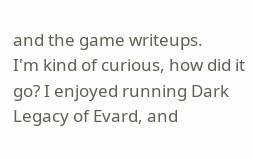and the game writeups.
I'm kind of curious, how did it go? I enjoyed running Dark Legacy of Evard, and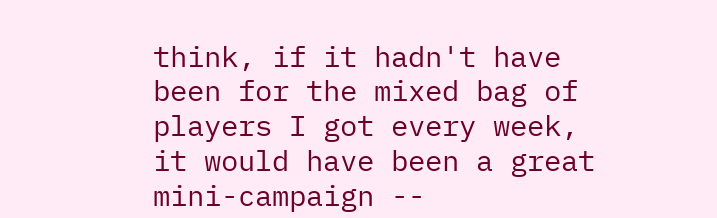think, if it hadn't have been for the mixed bag of players I got every week, it would have been a great mini-campaign --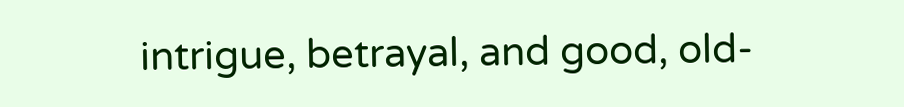intrigue, betrayal, and good, old-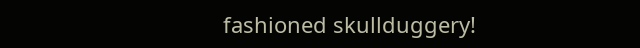fashioned skullduggery!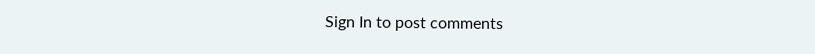Sign In to post comments